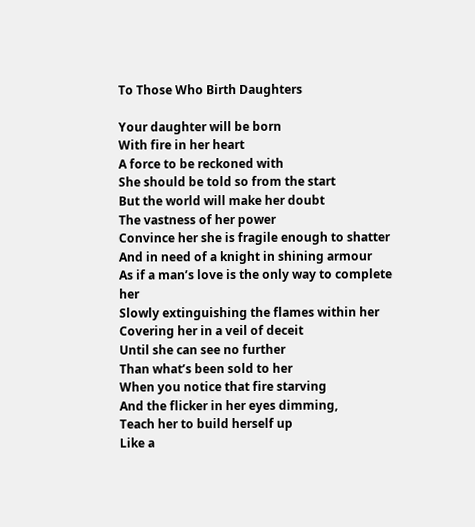To Those Who Birth Daughters

Your daughter will be born
With fire in her heart
A force to be reckoned with
She should be told so from the start
But the world will make her doubt
The vastness of her power
Convince her she is fragile enough to shatter
And in need of a knight in shining armour
As if a man’s love is the only way to complete her
Slowly extinguishing the flames within her
Covering her in a veil of deceit
Until she can see no further
Than what’s been sold to her
When you notice that fire starving
And the flicker in her eyes dimming,
Teach her to build herself up
Like a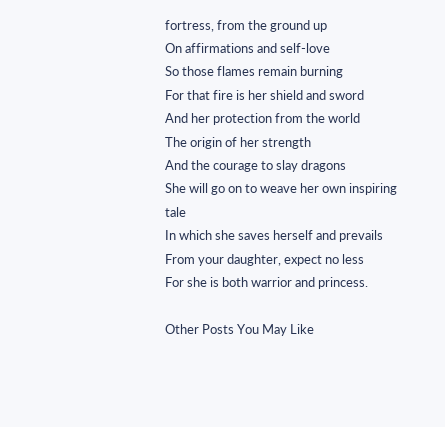fortress, from the ground up
On affirmations and self-love
So those flames remain burning
For that fire is her shield and sword
And her protection from the world
The origin of her strength
And the courage to slay dragons
She will go on to weave her own inspiring tale
In which she saves herself and prevails
From your daughter, expect no less
For she is both warrior and princess.

Other Posts You May Like